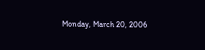Monday, March 20, 2006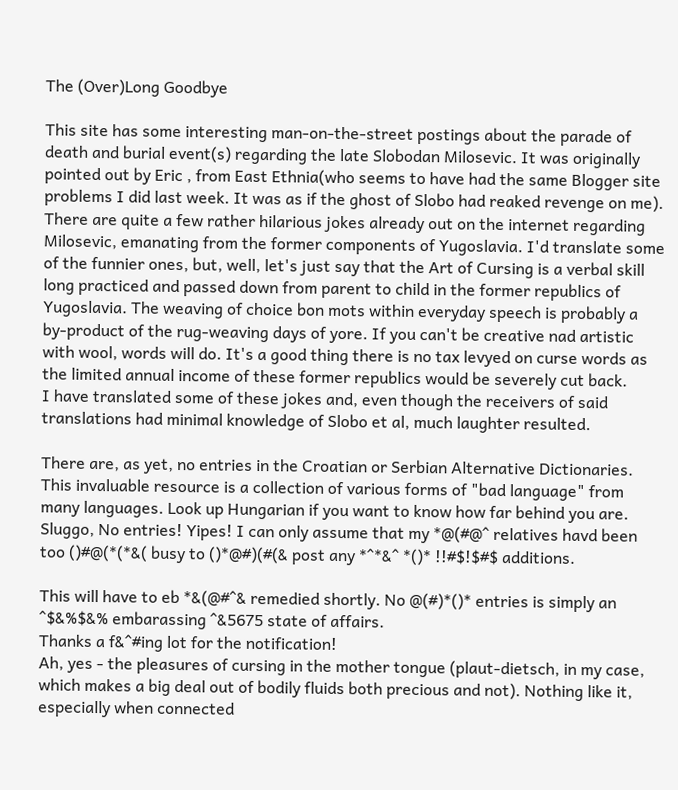The (Over)Long Goodbye

This site has some interesting man-on-the-street postings about the parade of death and burial event(s) regarding the late Slobodan Milosevic. It was originally pointed out by Eric , from East Ethnia(who seems to have had the same Blogger site problems I did last week. It was as if the ghost of Slobo had reaked revenge on me). There are quite a few rather hilarious jokes already out on the internet regarding Milosevic, emanating from the former components of Yugoslavia. I'd translate some of the funnier ones, but, well, let's just say that the Art of Cursing is a verbal skill long practiced and passed down from parent to child in the former republics of Yugoslavia. The weaving of choice bon mots within everyday speech is probably a by-product of the rug-weaving days of yore. If you can't be creative nad artistic with wool, words will do. It's a good thing there is no tax levyed on curse words as the limited annual income of these former republics would be severely cut back.
I have translated some of these jokes and, even though the receivers of said translations had minimal knowledge of Slobo et al, much laughter resulted.

There are, as yet, no entries in the Croatian or Serbian Alternative Dictionaries. This invaluable resource is a collection of various forms of "bad language" from many languages. Look up Hungarian if you want to know how far behind you are.
Sluggo, No entries! Yipes! I can only assume that my *@(#@^ relatives havd been too ()#@(*(*&( busy to ()*@#)(#(& post any *^*&^ *()* !!#$!$#$ additions.

This will have to eb *&(@#^& remedied shortly. No @(#)*()* entries is simply an ^$&%$&% embarassing ^&5675 state of affairs.
Thanks a f&^#ing lot for the notification!
Ah, yes - the pleasures of cursing in the mother tongue (plaut-dietsch, in my case, which makes a big deal out of bodily fluids both precious and not). Nothing like it, especially when connected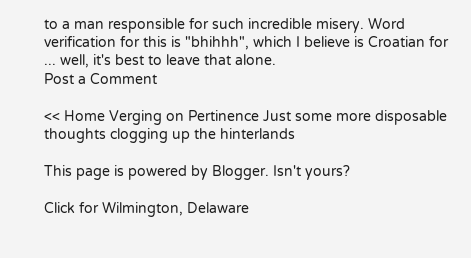to a man responsible for such incredible misery. Word verification for this is "bhihhh", which I believe is Croatian for ... well, it's best to leave that alone.
Post a Comment

<< Home Verging on Pertinence Just some more disposable thoughts clogging up the hinterlands

This page is powered by Blogger. Isn't yours?

Click for Wilmington, Delaware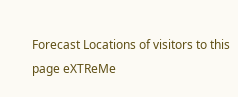Forecast Locations of visitors to this page eXTReMe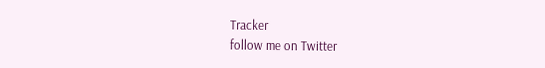Tracker
follow me on Twitter